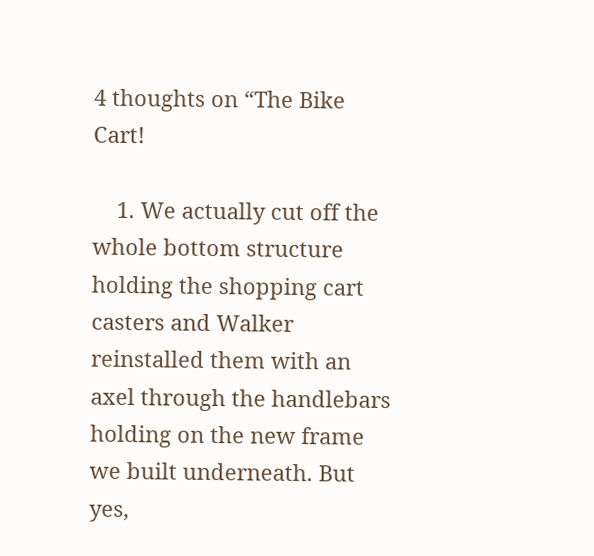4 thoughts on “The Bike Cart!

    1. We actually cut off the whole bottom structure holding the shopping cart casters and Walker reinstalled them with an axel through the handlebars holding on the new frame we built underneath. But yes,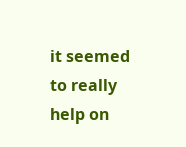it seemed to really help on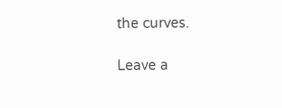the curves.

Leave a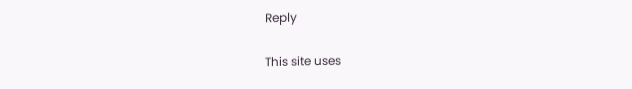Reply

This site uses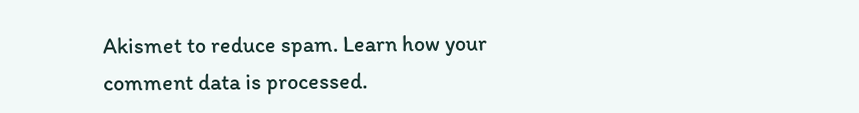Akismet to reduce spam. Learn how your comment data is processed.